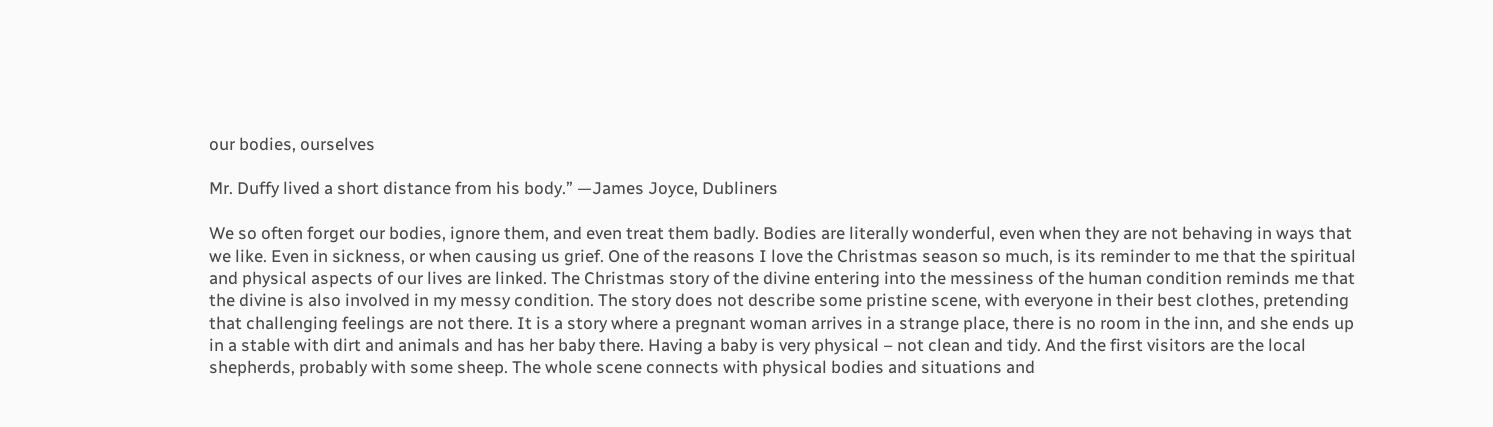our bodies, ourselves

Mr. Duffy lived a short distance from his body.” —James Joyce, Dubliners

We so often forget our bodies, ignore them, and even treat them badly. Bodies are literally wonderful, even when they are not behaving in ways that we like. Even in sickness, or when causing us grief. One of the reasons I love the Christmas season so much, is its reminder to me that the spiritual and physical aspects of our lives are linked. The Christmas story of the divine entering into the messiness of the human condition reminds me that the divine is also involved in my messy condition. The story does not describe some pristine scene, with everyone in their best clothes, pretending that challenging feelings are not there. It is a story where a pregnant woman arrives in a strange place, there is no room in the inn, and she ends up in a stable with dirt and animals and has her baby there. Having a baby is very physical – not clean and tidy. And the first visitors are the local shepherds, probably with some sheep. The whole scene connects with physical bodies and situations and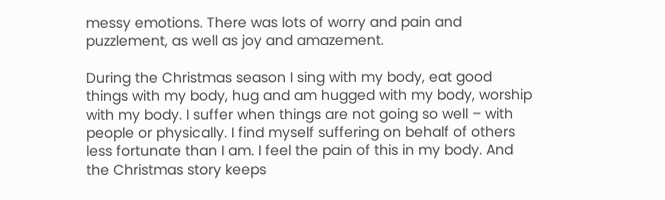messy emotions. There was lots of worry and pain and puzzlement, as well as joy and amazement.

During the Christmas season I sing with my body, eat good things with my body, hug and am hugged with my body, worship with my body. I suffer when things are not going so well – with people or physically. I find myself suffering on behalf of others less fortunate than I am. I feel the pain of this in my body. And the Christmas story keeps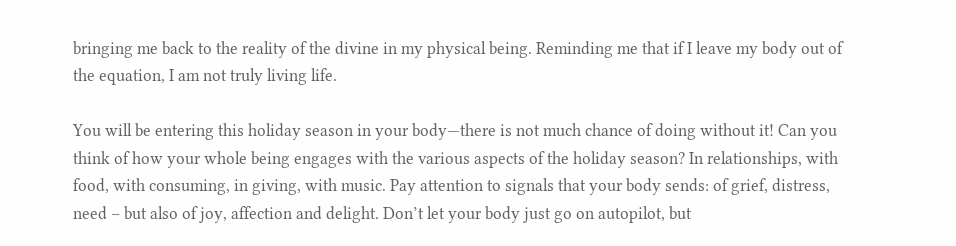bringing me back to the reality of the divine in my physical being. Reminding me that if I leave my body out of the equation, I am not truly living life.

You will be entering this holiday season in your body—there is not much chance of doing without it! Can you think of how your whole being engages with the various aspects of the holiday season? In relationships, with food, with consuming, in giving, with music. Pay attention to signals that your body sends: of grief, distress, need – but also of joy, affection and delight. Don’t let your body just go on autopilot, but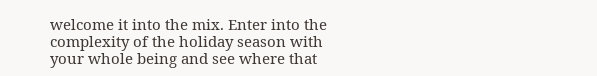welcome it into the mix. Enter into the complexity of the holiday season with your whole being and see where that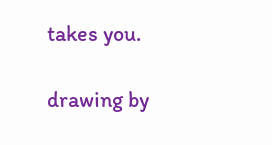takes you.

drawing by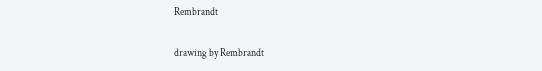Rembrandt

drawing by Rembrandt